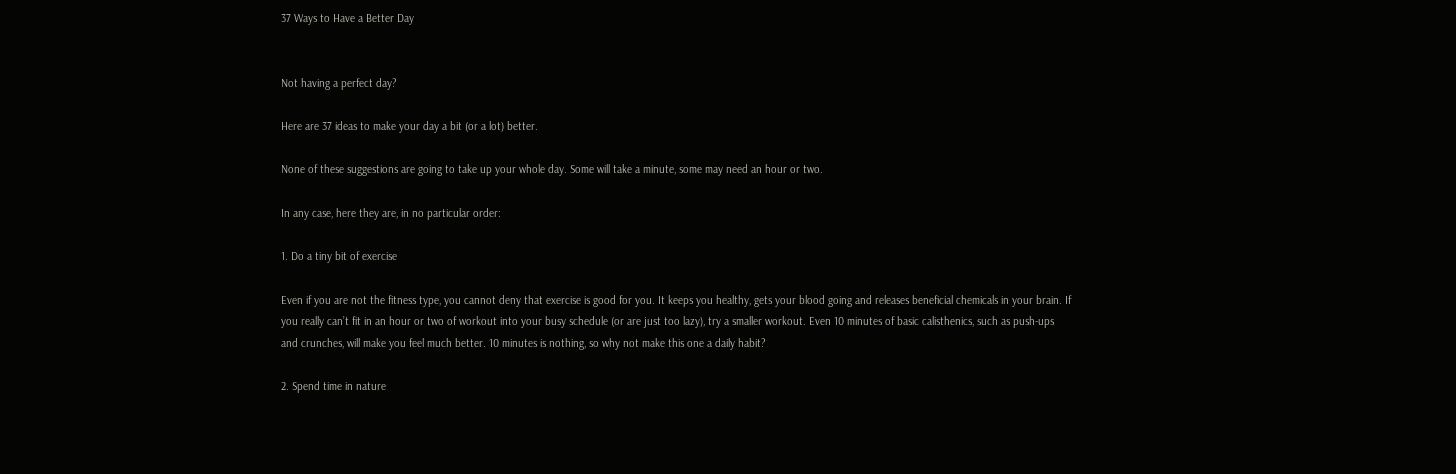37 Ways to Have a Better Day


Not having a perfect day?

Here are 37 ideas to make your day a bit (or a lot) better.

None of these suggestions are going to take up your whole day. Some will take a minute, some may need an hour or two.

In any case, here they are, in no particular order:

1. Do a tiny bit of exercise

Even if you are not the fitness type, you cannot deny that exercise is good for you. It keeps you healthy, gets your blood going and releases beneficial chemicals in your brain. If you really can’t fit in an hour or two of workout into your busy schedule (or are just too lazy), try a smaller workout. Even 10 minutes of basic calisthenics, such as push-ups and crunches, will make you feel much better. 10 minutes is nothing, so why not make this one a daily habit?

2. Spend time in nature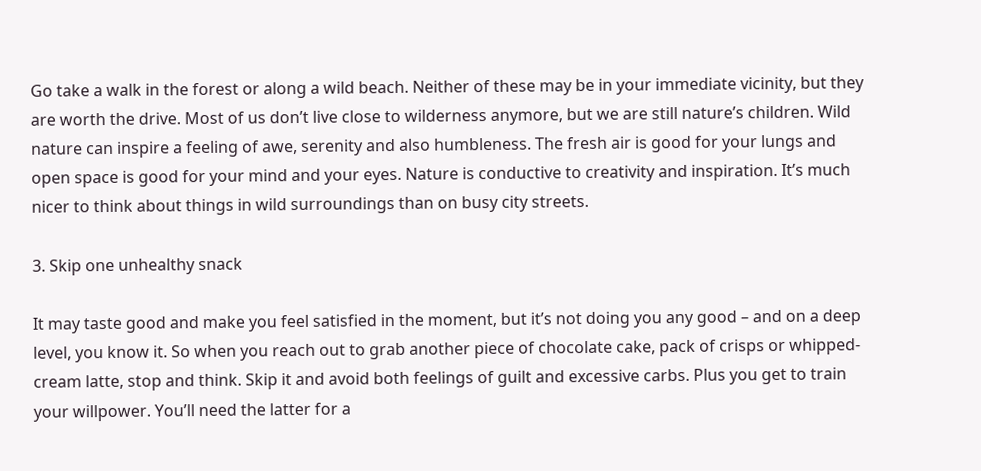Go take a walk in the forest or along a wild beach. Neither of these may be in your immediate vicinity, but they are worth the drive. Most of us don’t live close to wilderness anymore, but we are still nature’s children. Wild nature can inspire a feeling of awe, serenity and also humbleness. The fresh air is good for your lungs and open space is good for your mind and your eyes. Nature is conductive to creativity and inspiration. It’s much nicer to think about things in wild surroundings than on busy city streets.

3. Skip one unhealthy snack

It may taste good and make you feel satisfied in the moment, but it’s not doing you any good – and on a deep level, you know it. So when you reach out to grab another piece of chocolate cake, pack of crisps or whipped-cream latte, stop and think. Skip it and avoid both feelings of guilt and excessive carbs. Plus you get to train your willpower. You’ll need the latter for a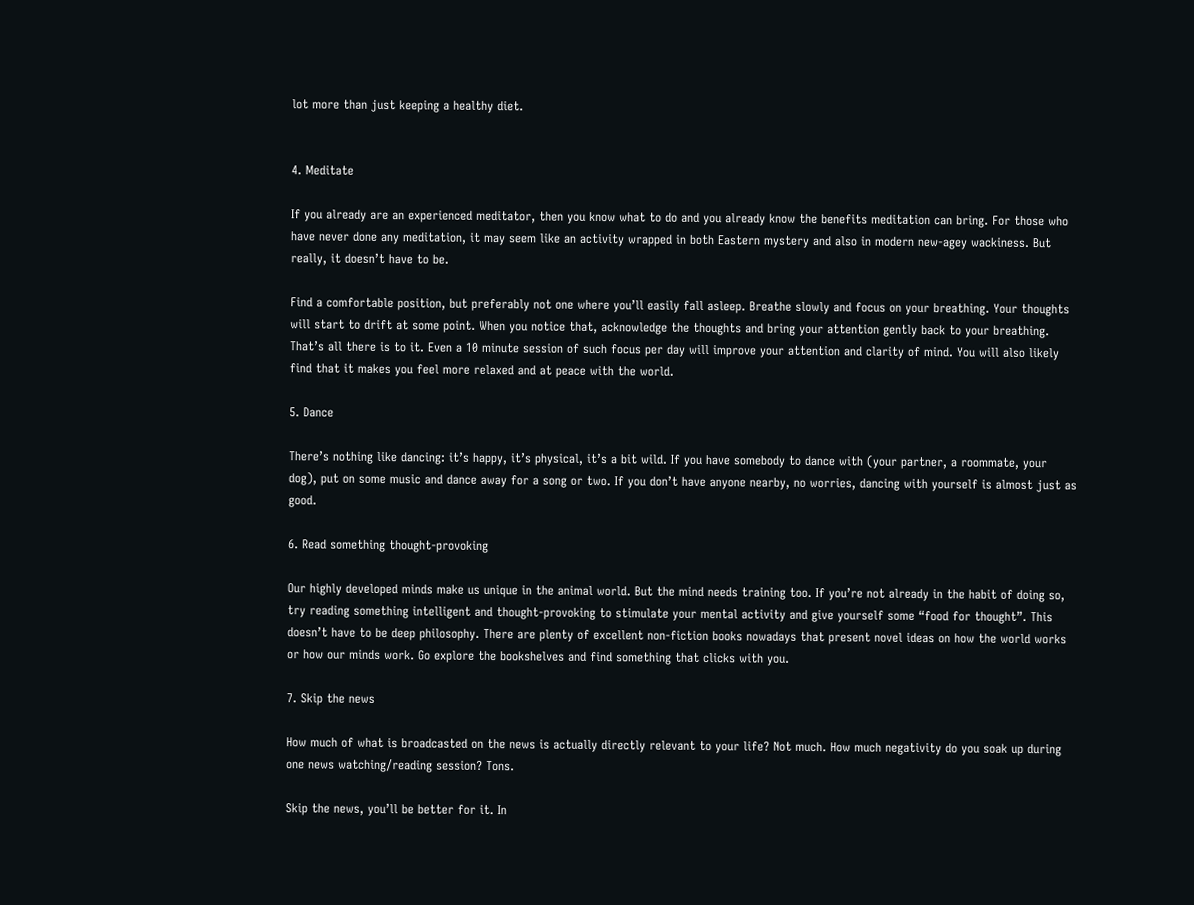lot more than just keeping a healthy diet.


4. Meditate

If you already are an experienced meditator, then you know what to do and you already know the benefits meditation can bring. For those who have never done any meditation, it may seem like an activity wrapped in both Eastern mystery and also in modern new-agey wackiness. But really, it doesn’t have to be.

Find a comfortable position, but preferably not one where you’ll easily fall asleep. Breathe slowly and focus on your breathing. Your thoughts will start to drift at some point. When you notice that, acknowledge the thoughts and bring your attention gently back to your breathing. That’s all there is to it. Even a 10 minute session of such focus per day will improve your attention and clarity of mind. You will also likely find that it makes you feel more relaxed and at peace with the world.

5. Dance

There’s nothing like dancing: it’s happy, it’s physical, it’s a bit wild. If you have somebody to dance with (your partner, a roommate, your dog), put on some music and dance away for a song or two. If you don’t have anyone nearby, no worries, dancing with yourself is almost just as good.

6. Read something thought-provoking

Our highly developed minds make us unique in the animal world. But the mind needs training too. If you’re not already in the habit of doing so, try reading something intelligent and thought-provoking to stimulate your mental activity and give yourself some “food for thought”. This doesn’t have to be deep philosophy. There are plenty of excellent non-fiction books nowadays that present novel ideas on how the world works or how our minds work. Go explore the bookshelves and find something that clicks with you.

7. Skip the news

How much of what is broadcasted on the news is actually directly relevant to your life? Not much. How much negativity do you soak up during one news watching/reading session? Tons.

Skip the news, you’ll be better for it. In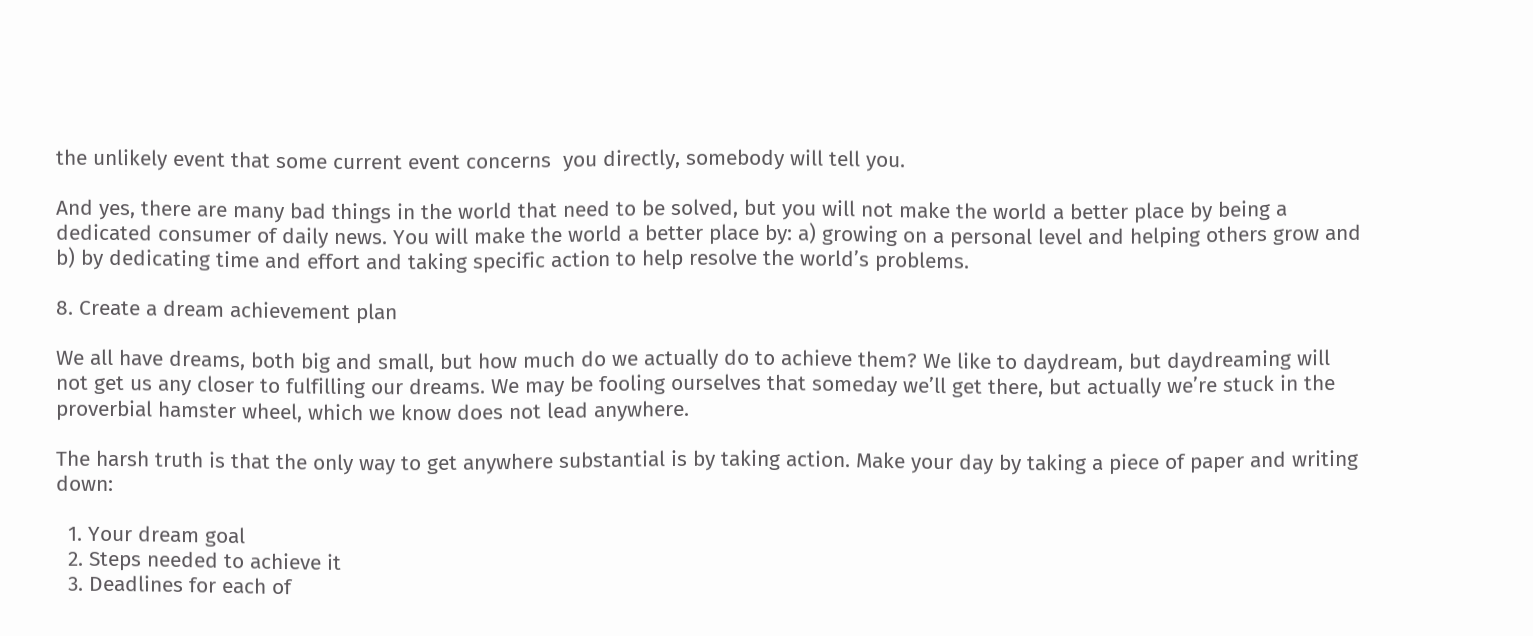the unlikely event that some current event concerns  you directly, somebody will tell you.

And yes, there are many bad things in the world that need to be solved, but you will not make the world a better place by being a dedicated consumer of daily news. You will make the world a better place by: a) growing on a personal level and helping others grow and b) by dedicating time and effort and taking specific action to help resolve the world’s problems.

8. Create a dream achievement plan

We all have dreams, both big and small, but how much do we actually do to achieve them? We like to daydream, but daydreaming will not get us any closer to fulfilling our dreams. We may be fooling ourselves that someday we’ll get there, but actually we’re stuck in the proverbial hamster wheel, which we know does not lead anywhere.

The harsh truth is that the only way to get anywhere substantial is by taking action. Make your day by taking a piece of paper and writing down:

  1. Your dream goal
  2. Steps needed to achieve it
  3. Deadlines for each of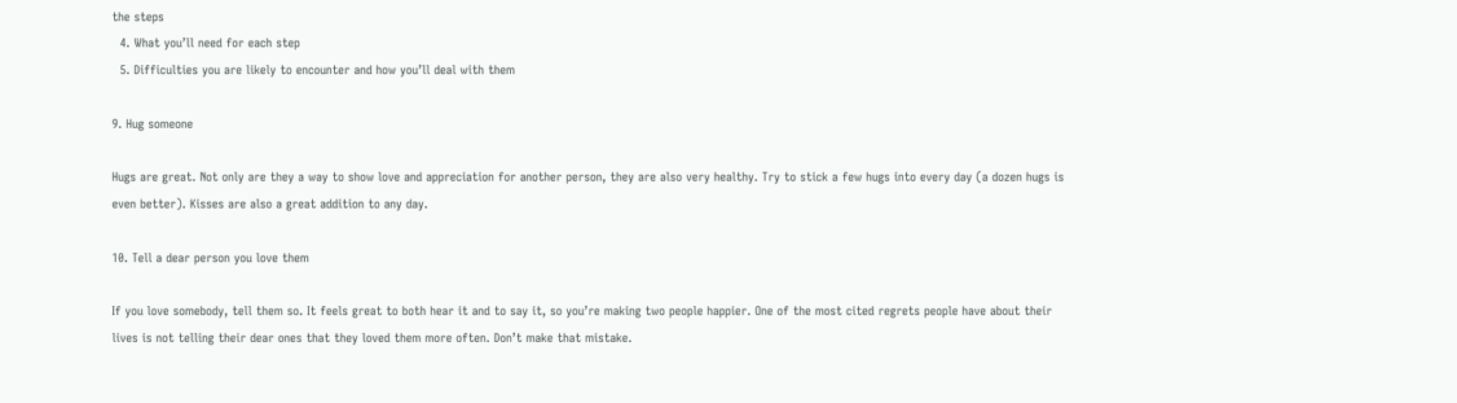the steps
  4. What you’ll need for each step
  5. Difficulties you are likely to encounter and how you’ll deal with them

9. Hug someone

Hugs are great. Not only are they a way to show love and appreciation for another person, they are also very healthy. Try to stick a few hugs into every day (a dozen hugs is even better). Kisses are also a great addition to any day.

10. Tell a dear person you love them

If you love somebody, tell them so. It feels great to both hear it and to say it, so you’re making two people happier. One of the most cited regrets people have about their lives is not telling their dear ones that they loved them more often. Don’t make that mistake.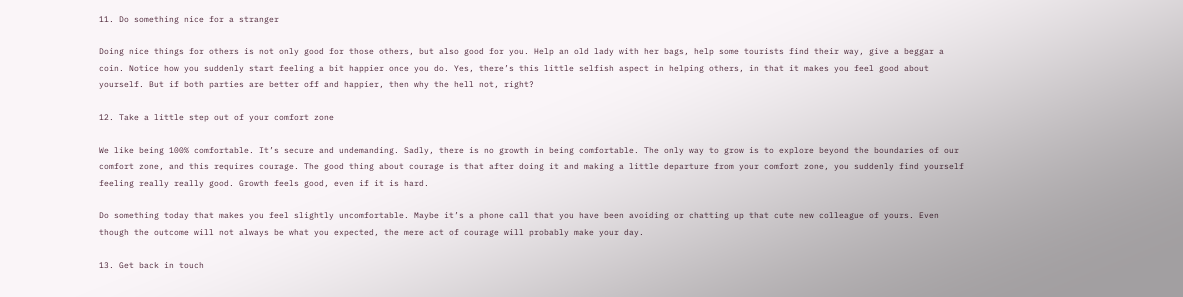11. Do something nice for a stranger

Doing nice things for others is not only good for those others, but also good for you. Help an old lady with her bags, help some tourists find their way, give a beggar a coin. Notice how you suddenly start feeling a bit happier once you do. Yes, there’s this little selfish aspect in helping others, in that it makes you feel good about yourself. But if both parties are better off and happier, then why the hell not, right?

12. Take a little step out of your comfort zone

We like being 100% comfortable. It’s secure and undemanding. Sadly, there is no growth in being comfortable. The only way to grow is to explore beyond the boundaries of our comfort zone, and this requires courage. The good thing about courage is that after doing it and making a little departure from your comfort zone, you suddenly find yourself feeling really really good. Growth feels good, even if it is hard.

Do something today that makes you feel slightly uncomfortable. Maybe it’s a phone call that you have been avoiding or chatting up that cute new colleague of yours. Even though the outcome will not always be what you expected, the mere act of courage will probably make your day.

13. Get back in touch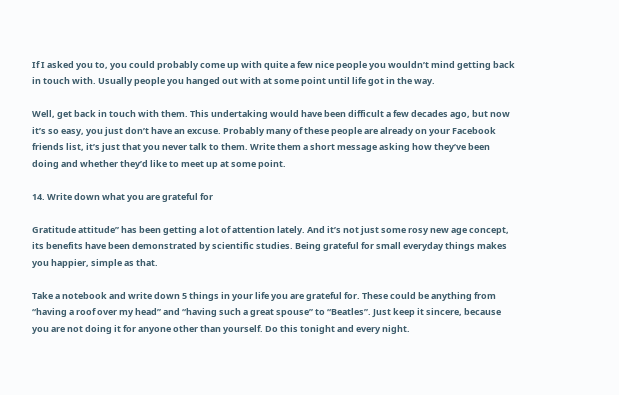If I asked you to, you could probably come up with quite a few nice people you wouldn’t mind getting back in touch with. Usually people you hanged out with at some point until life got in the way.

Well, get back in touch with them. This undertaking would have been difficult a few decades ago, but now it’s so easy, you just don’t have an excuse. Probably many of these people are already on your Facebook friends list, it’s just that you never talk to them. Write them a short message asking how they’ve been doing and whether they’d like to meet up at some point.

14. Write down what you are grateful for

Gratitude attitude” has been getting a lot of attention lately. And it’s not just some rosy new age concept, its benefits have been demonstrated by scientific studies. Being grateful for small everyday things makes you happier, simple as that.

Take a notebook and write down 5 things in your life you are grateful for. These could be anything from “having a roof over my head” and “having such a great spouse” to “Beatles”. Just keep it sincere, because you are not doing it for anyone other than yourself. Do this tonight and every night.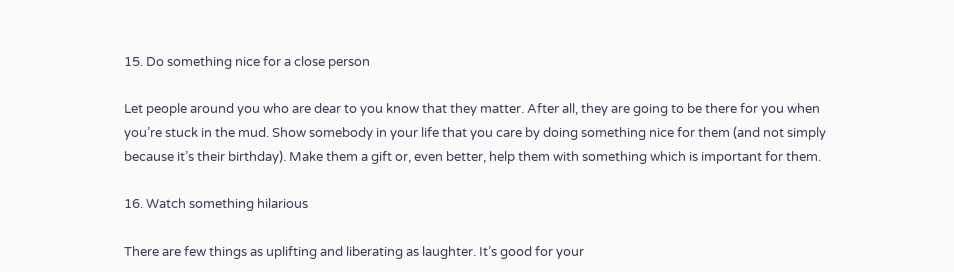15. Do something nice for a close person

Let people around you who are dear to you know that they matter. After all, they are going to be there for you when you’re stuck in the mud. Show somebody in your life that you care by doing something nice for them (and not simply because it’s their birthday). Make them a gift or, even better, help them with something which is important for them.

16. Watch something hilarious

There are few things as uplifting and liberating as laughter. It’s good for your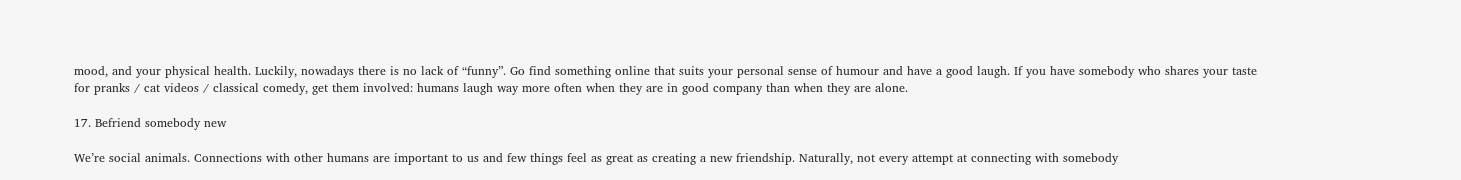mood, and your physical health. Luckily, nowadays there is no lack of “funny”. Go find something online that suits your personal sense of humour and have a good laugh. If you have somebody who shares your taste for pranks / cat videos / classical comedy, get them involved: humans laugh way more often when they are in good company than when they are alone.

17. Befriend somebody new

We’re social animals. Connections with other humans are important to us and few things feel as great as creating a new friendship. Naturally, not every attempt at connecting with somebody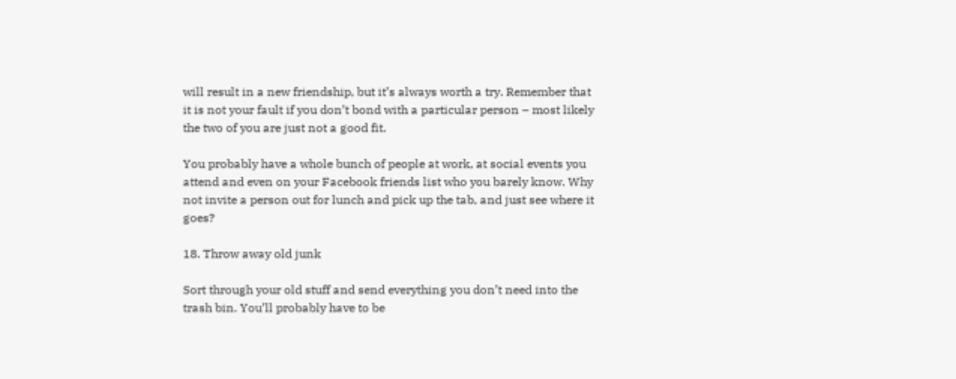will result in a new friendship, but it’s always worth a try. Remember that it is not your fault if you don’t bond with a particular person – most likely the two of you are just not a good fit.

You probably have a whole bunch of people at work, at social events you attend and even on your Facebook friends list who you barely know. Why not invite a person out for lunch and pick up the tab, and just see where it goes?

18. Throw away old junk

Sort through your old stuff and send everything you don’t need into the trash bin. You’ll probably have to be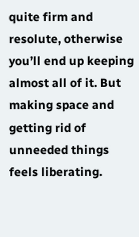quite firm and resolute, otherwise you’ll end up keeping almost all of it. But making space and getting rid of unneeded things feels liberating.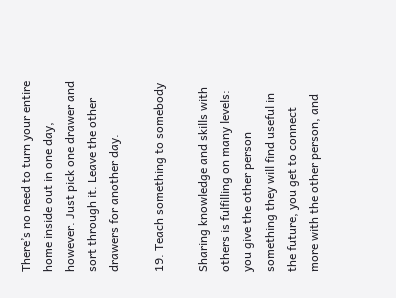There’s no need to turn your entire home inside out in one day, however. Just pick one drawer and sort through it. Leave the other drawers for another day.

19. Teach something to somebody

Sharing knowledge and skills with others is fulfilling on many levels: you give the other person something they will find useful in the future, you get to connect more with the other person, and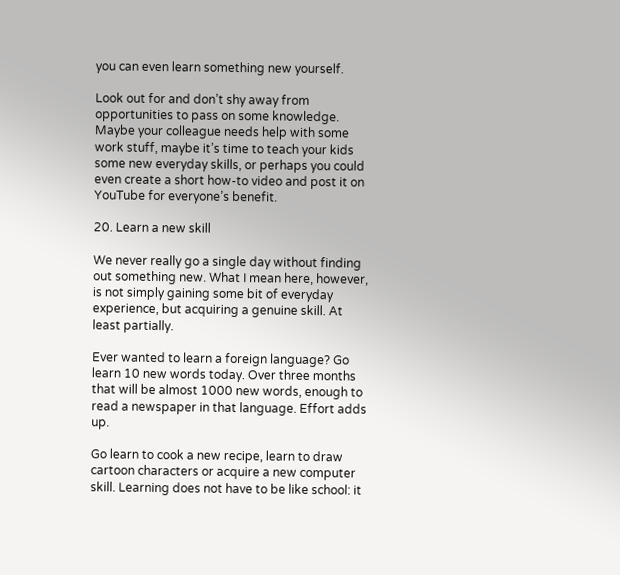you can even learn something new yourself.

Look out for and don’t shy away from opportunities to pass on some knowledge. Maybe your colleague needs help with some work stuff, maybe it’s time to teach your kids some new everyday skills, or perhaps you could even create a short how-to video and post it on YouTube for everyone’s benefit.

20. Learn a new skill

We never really go a single day without finding out something new. What I mean here, however, is not simply gaining some bit of everyday experience, but acquiring a genuine skill. At least partially.

Ever wanted to learn a foreign language? Go learn 10 new words today. Over three months that will be almost 1000 new words, enough to read a newspaper in that language. Effort adds up.

Go learn to cook a new recipe, learn to draw cartoon characters or acquire a new computer skill. Learning does not have to be like school: it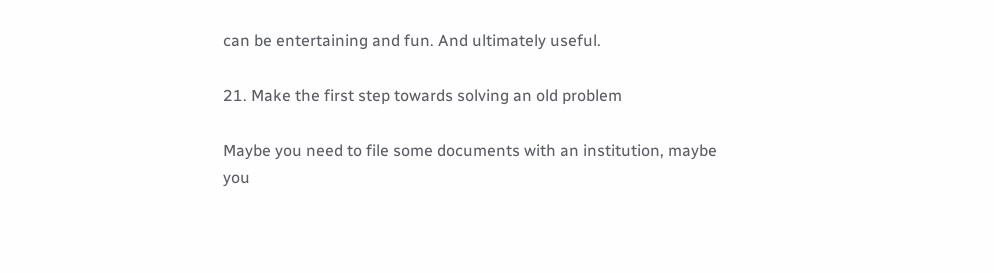can be entertaining and fun. And ultimately useful.

21. Make the first step towards solving an old problem

Maybe you need to file some documents with an institution, maybe you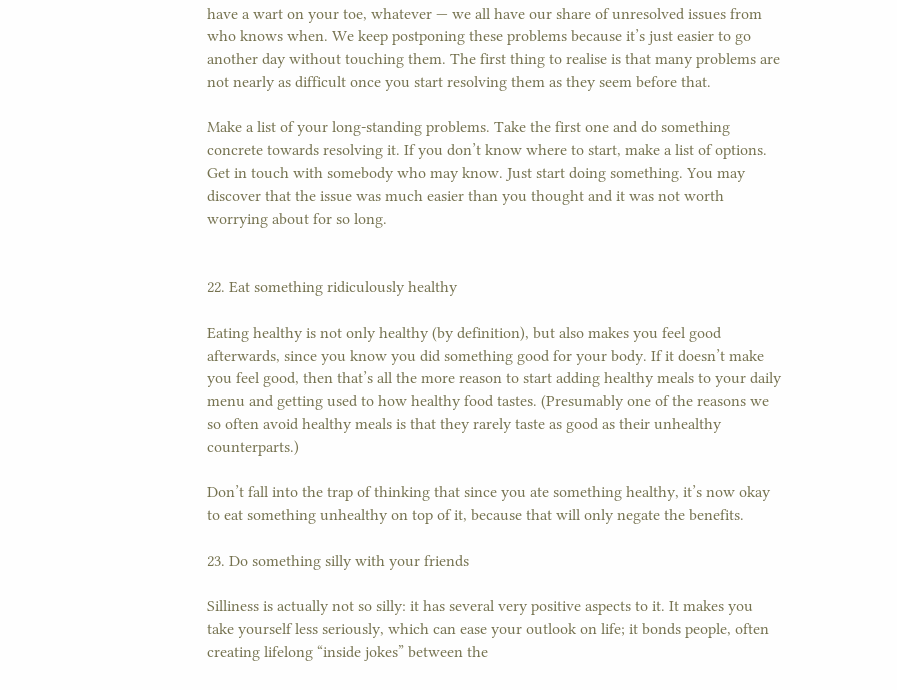have a wart on your toe, whatever — we all have our share of unresolved issues from who knows when. We keep postponing these problems because it’s just easier to go another day without touching them. The first thing to realise is that many problems are not nearly as difficult once you start resolving them as they seem before that.

Make a list of your long-standing problems. Take the first one and do something concrete towards resolving it. If you don’t know where to start, make a list of options. Get in touch with somebody who may know. Just start doing something. You may discover that the issue was much easier than you thought and it was not worth worrying about for so long.


22. Eat something ridiculously healthy

Eating healthy is not only healthy (by definition), but also makes you feel good afterwards, since you know you did something good for your body. If it doesn’t make you feel good, then that’s all the more reason to start adding healthy meals to your daily menu and getting used to how healthy food tastes. (Presumably one of the reasons we so often avoid healthy meals is that they rarely taste as good as their unhealthy counterparts.)

Don’t fall into the trap of thinking that since you ate something healthy, it’s now okay to eat something unhealthy on top of it, because that will only negate the benefits.

23. Do something silly with your friends

Silliness is actually not so silly: it has several very positive aspects to it. It makes you take yourself less seriously, which can ease your outlook on life; it bonds people, often creating lifelong “inside jokes” between the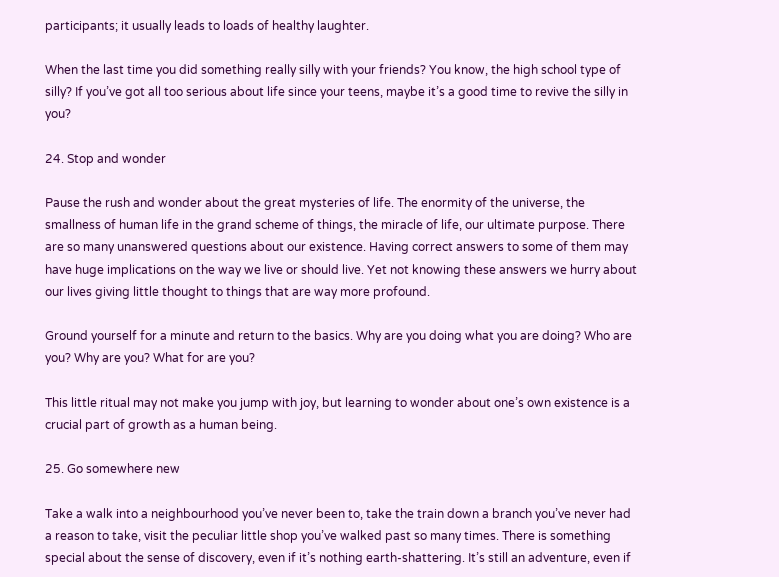participants; it usually leads to loads of healthy laughter.

When the last time you did something really silly with your friends? You know, the high school type of silly? If you’ve got all too serious about life since your teens, maybe it’s a good time to revive the silly in you?

24. Stop and wonder

Pause the rush and wonder about the great mysteries of life. The enormity of the universe, the smallness of human life in the grand scheme of things, the miracle of life, our ultimate purpose. There are so many unanswered questions about our existence. Having correct answers to some of them may have huge implications on the way we live or should live. Yet not knowing these answers we hurry about our lives giving little thought to things that are way more profound.

Ground yourself for a minute and return to the basics. Why are you doing what you are doing? Who are you? Why are you? What for are you?

This little ritual may not make you jump with joy, but learning to wonder about one’s own existence is a crucial part of growth as a human being.

25. Go somewhere new

Take a walk into a neighbourhood you’ve never been to, take the train down a branch you’ve never had a reason to take, visit the peculiar little shop you’ve walked past so many times. There is something special about the sense of discovery, even if it’s nothing earth-shattering. It’s still an adventure, even if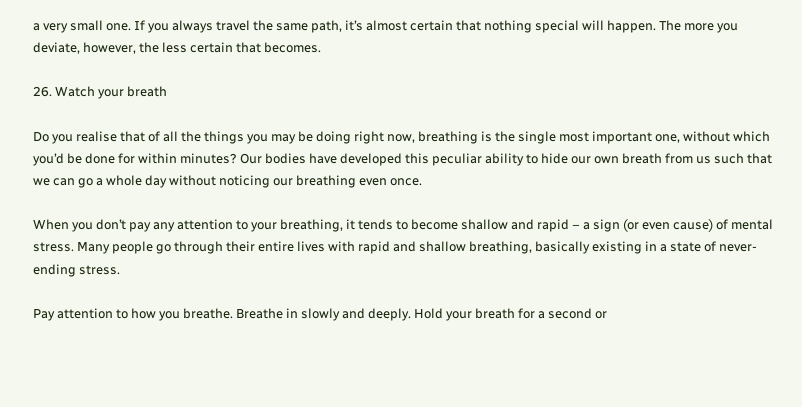a very small one. If you always travel the same path, it’s almost certain that nothing special will happen. The more you deviate, however, the less certain that becomes.

26. Watch your breath

Do you realise that of all the things you may be doing right now, breathing is the single most important one, without which you’d be done for within minutes? Our bodies have developed this peculiar ability to hide our own breath from us such that we can go a whole day without noticing our breathing even once.

When you don’t pay any attention to your breathing, it tends to become shallow and rapid – a sign (or even cause) of mental stress. Many people go through their entire lives with rapid and shallow breathing, basically existing in a state of never-ending stress.

Pay attention to how you breathe. Breathe in slowly and deeply. Hold your breath for a second or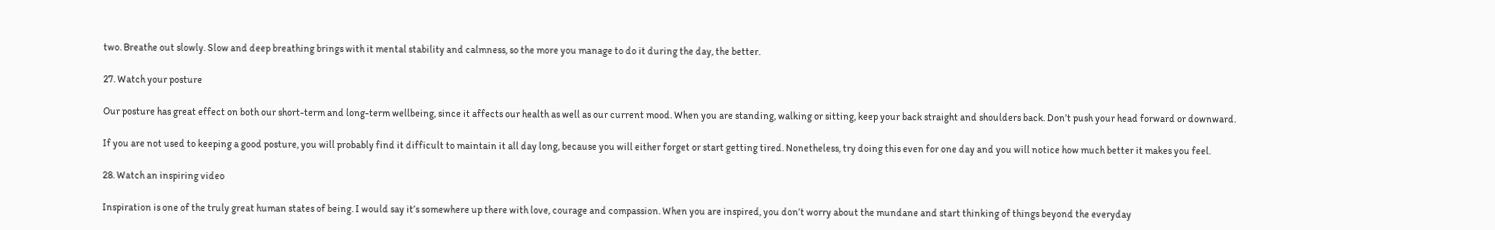two. Breathe out slowly. Slow and deep breathing brings with it mental stability and calmness, so the more you manage to do it during the day, the better.

27. Watch your posture

Our posture has great effect on both our short-term and long-term wellbeing, since it affects our health as well as our current mood. When you are standing, walking or sitting, keep your back straight and shoulders back. Don’t push your head forward or downward.

If you are not used to keeping a good posture, you will probably find it difficult to maintain it all day long, because you will either forget or start getting tired. Nonetheless, try doing this even for one day and you will notice how much better it makes you feel.

28. Watch an inspiring video

Inspiration is one of the truly great human states of being. I would say it’s somewhere up there with love, courage and compassion. When you are inspired, you don’t worry about the mundane and start thinking of things beyond the everyday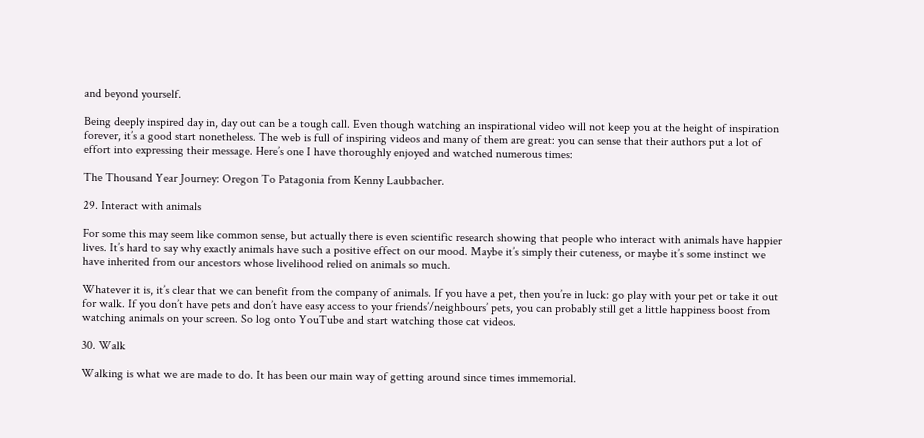and beyond yourself.

Being deeply inspired day in, day out can be a tough call. Even though watching an inspirational video will not keep you at the height of inspiration forever, it’s a good start nonetheless. The web is full of inspiring videos and many of them are great: you can sense that their authors put a lot of effort into expressing their message. Here’s one I have thoroughly enjoyed and watched numerous times:

The Thousand Year Journey: Oregon To Patagonia from Kenny Laubbacher.

29. Interact with animals

For some this may seem like common sense, but actually there is even scientific research showing that people who interact with animals have happier lives. It’s hard to say why exactly animals have such a positive effect on our mood. Maybe it’s simply their cuteness, or maybe it’s some instinct we have inherited from our ancestors whose livelihood relied on animals so much.

Whatever it is, it’s clear that we can benefit from the company of animals. If you have a pet, then you’re in luck: go play with your pet or take it out for walk. If you don’t have pets and don’t have easy access to your friends’/neighbours’ pets, you can probably still get a little happiness boost from watching animals on your screen. So log onto YouTube and start watching those cat videos.

30. Walk

Walking is what we are made to do. It has been our main way of getting around since times immemorial.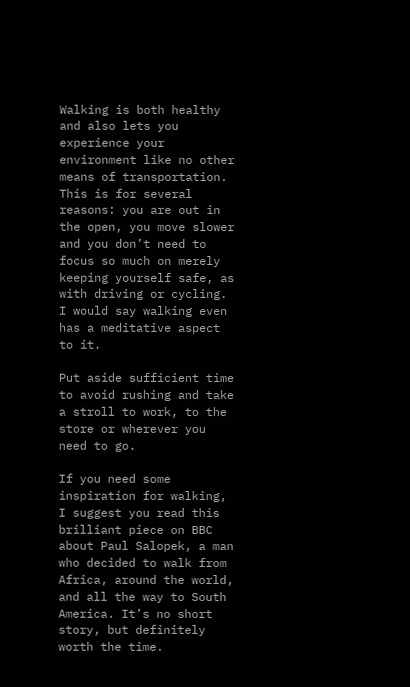Walking is both healthy and also lets you experience your environment like no other means of transportation. This is for several reasons: you are out in the open, you move slower and you don’t need to focus so much on merely keeping yourself safe, as with driving or cycling. I would say walking even has a meditative aspect to it.

Put aside sufficient time to avoid rushing and take a stroll to work, to the store or wherever you need to go.

If you need some inspiration for walking, I suggest you read this brilliant piece on BBC about Paul Salopek, a man who decided to walk from Africa, around the world, and all the way to South America. It’s no short story, but definitely worth the time.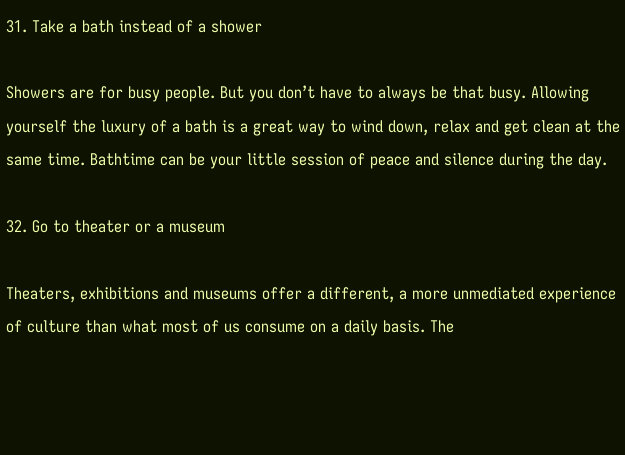31. Take a bath instead of a shower

Showers are for busy people. But you don’t have to always be that busy. Allowing yourself the luxury of a bath is a great way to wind down, relax and get clean at the same time. Bathtime can be your little session of peace and silence during the day.

32. Go to theater or a museum

Theaters, exhibitions and museums offer a different, a more unmediated experience of culture than what most of us consume on a daily basis. The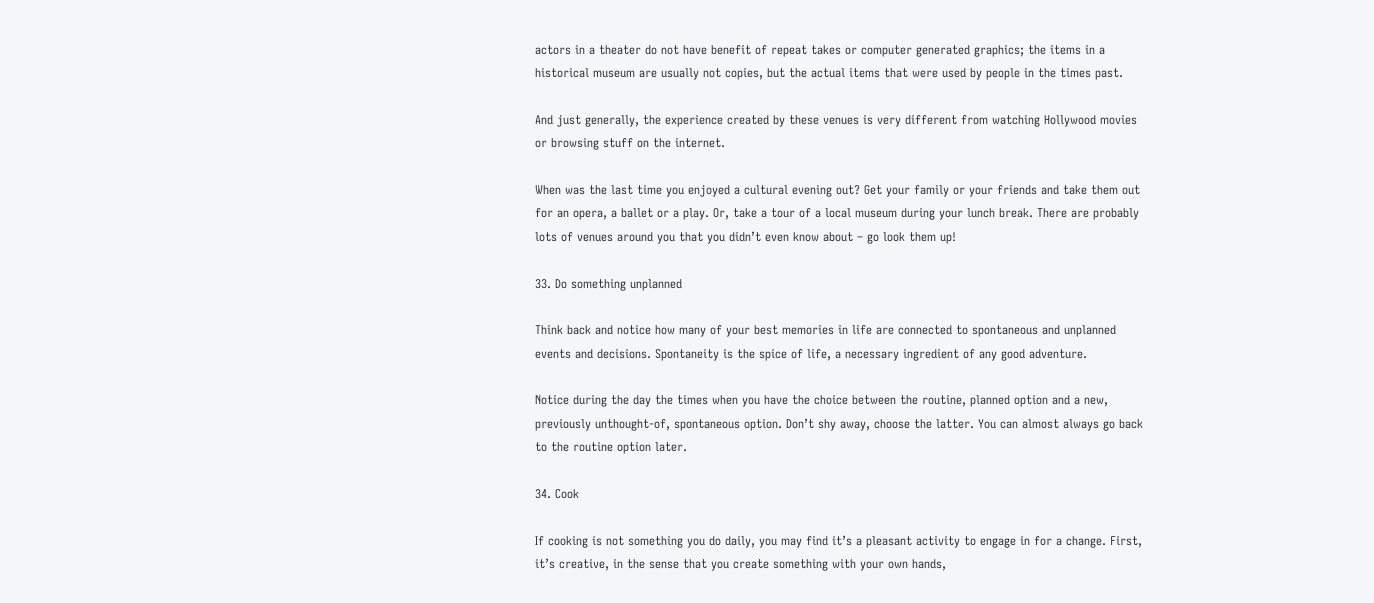actors in a theater do not have benefit of repeat takes or computer generated graphics; the items in a historical museum are usually not copies, but the actual items that were used by people in the times past.

And just generally, the experience created by these venues is very different from watching Hollywood movies or browsing stuff on the internet.

When was the last time you enjoyed a cultural evening out? Get your family or your friends and take them out for an opera, a ballet or a play. Or, take a tour of a local museum during your lunch break. There are probably lots of venues around you that you didn’t even know about – go look them up!

33. Do something unplanned

Think back and notice how many of your best memories in life are connected to spontaneous and unplanned events and decisions. Spontaneity is the spice of life, a necessary ingredient of any good adventure.

Notice during the day the times when you have the choice between the routine, planned option and a new, previously unthought-of, spontaneous option. Don’t shy away, choose the latter. You can almost always go back to the routine option later.

34. Cook

If cooking is not something you do daily, you may find it’s a pleasant activity to engage in for a change. First, it’s creative, in the sense that you create something with your own hands,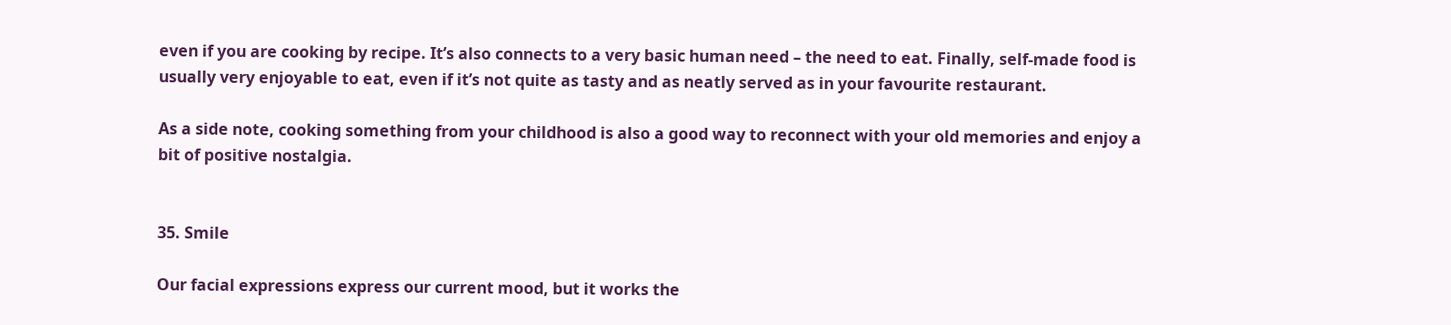even if you are cooking by recipe. It’s also connects to a very basic human need – the need to eat. Finally, self-made food is usually very enjoyable to eat, even if it’s not quite as tasty and as neatly served as in your favourite restaurant.

As a side note, cooking something from your childhood is also a good way to reconnect with your old memories and enjoy a bit of positive nostalgia.


35. Smile

Our facial expressions express our current mood, but it works the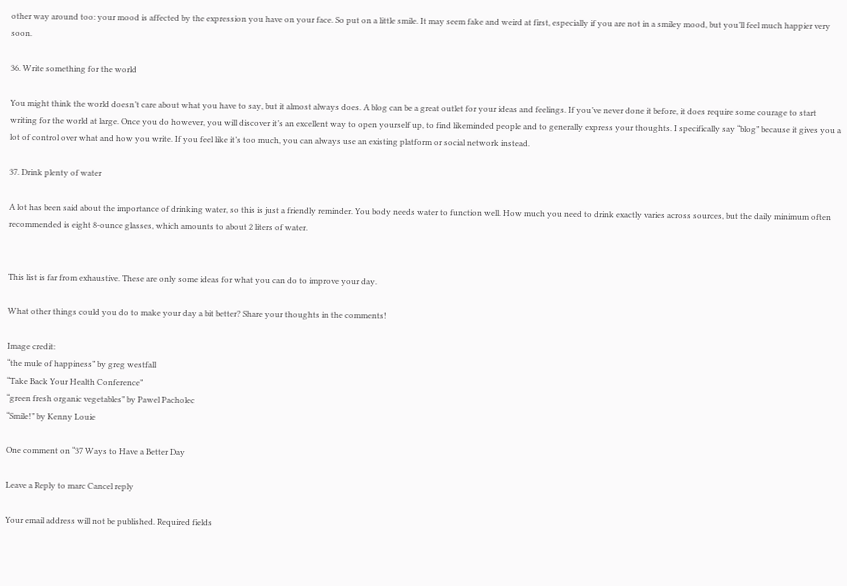other way around too: your mood is affected by the expression you have on your face. So put on a little smile. It may seem fake and weird at first, especially if you are not in a smiley mood, but you’ll feel much happier very soon.

36. Write something for the world

You might think the world doesn’t care about what you have to say, but it almost always does. A blog can be a great outlet for your ideas and feelings. If you’ve never done it before, it does require some courage to start writing for the world at large. Once you do however, you will discover it’s an excellent way to open yourself up, to find likeminded people and to generally express your thoughts. I specifically say “blog” because it gives you a lot of control over what and how you write. If you feel like it’s too much, you can always use an existing platform or social network instead.

37. Drink plenty of water

A lot has been said about the importance of drinking water, so this is just a friendly reminder. You body needs water to function well. How much you need to drink exactly varies across sources, but the daily minimum often recommended is eight 8-ounce glasses, which amounts to about 2 liters of water.


This list is far from exhaustive. These are only some ideas for what you can do to improve your day.

What other things could you do to make your day a bit better? Share your thoughts in the comments!

Image credit:
“the mule of happiness” by greg westfall
“Take Back Your Health Conference”
“green fresh organic vegetables” by Pawel Pacholec
“Smile!” by Kenny Louie

One comment on “37 Ways to Have a Better Day

Leave a Reply to marc Cancel reply

Your email address will not be published. Required fields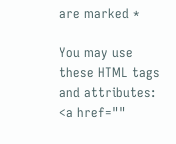are marked *

You may use these HTML tags and attributes: <a href=""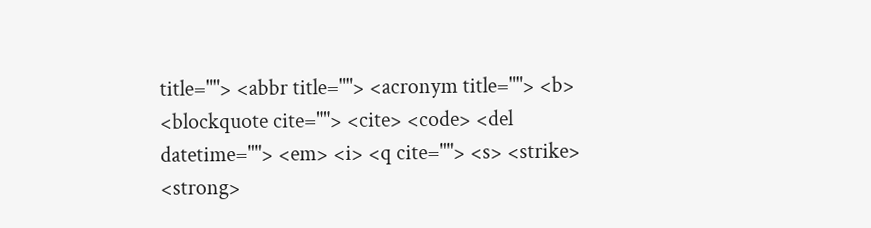title=""> <abbr title=""> <acronym title=""> <b> <blockquote cite=""> <cite> <code> <del datetime=""> <em> <i> <q cite=""> <s> <strike> <strong>